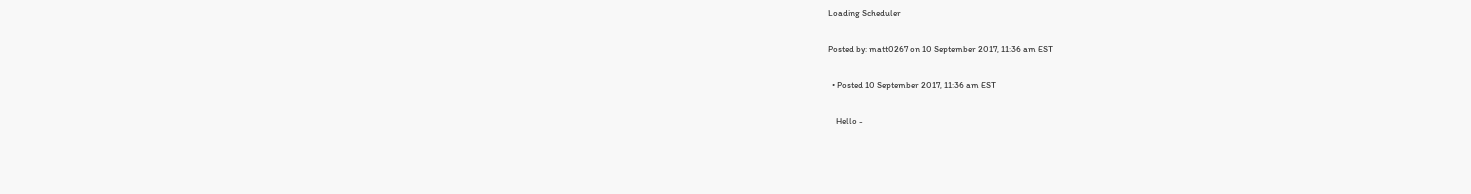Loading Scheduler

Posted by: matt0267 on 10 September 2017, 11:36 am EST

  • Posted 10 September 2017, 11:36 am EST

    Hello -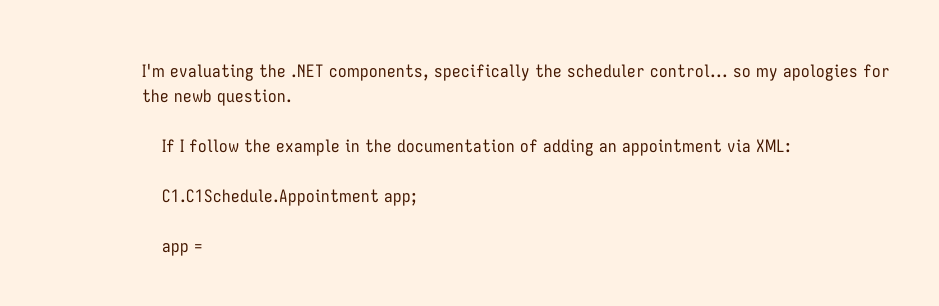I'm evaluating the .NET components, specifically the scheduler control... so my apologies for the newb question.

    If I follow the example in the documentation of adding an appointment via XML:

    C1.C1Schedule.Appointment app;

    app =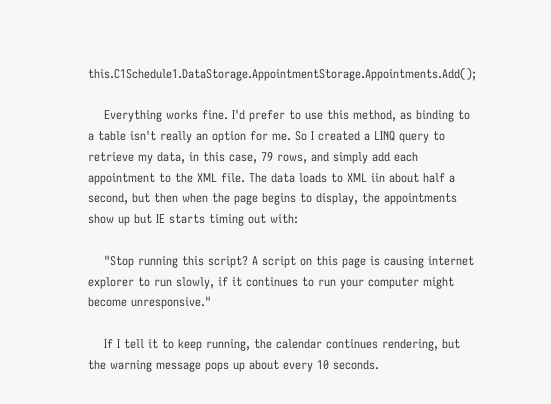this.C1Schedule1.DataStorage.AppointmentStorage.Appointments.Add();

    Everything works fine. I'd prefer to use this method, as binding to a table isn't really an option for me. So I created a LINQ query to retrieve my data, in this case, 79 rows, and simply add each appointment to the XML file. The data loads to XML iin about half a second, but then when the page begins to display, the appointments show up but IE starts timing out with:

    "Stop running this script? A script on this page is causing internet explorer to run slowly, if it continues to run your computer might become unresponsive."

    If I tell it to keep running, the calendar continues rendering, but the warning message pops up about every 10 seconds.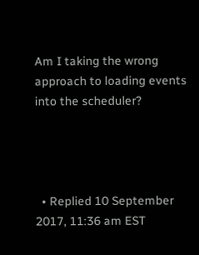Am I taking the wrong approach to loading events into the scheduler?




  • Replied 10 September 2017, 11:36 am EST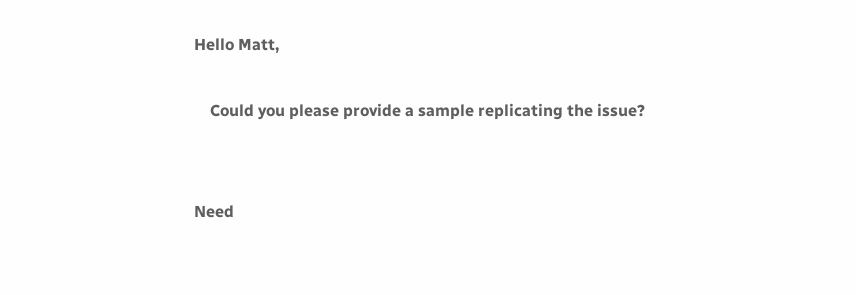Hello Matt,

    Could you please provide a sample replicating the issue?


Need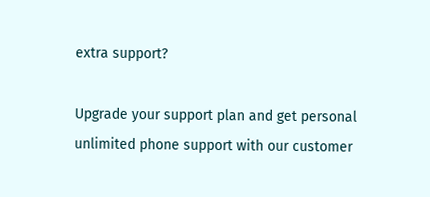extra support?

Upgrade your support plan and get personal unlimited phone support with our customer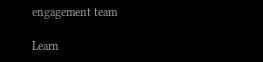engagement team

Learn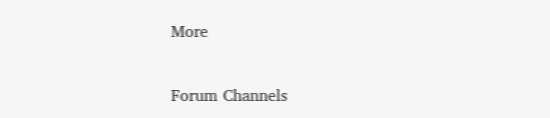More

Forum Channels